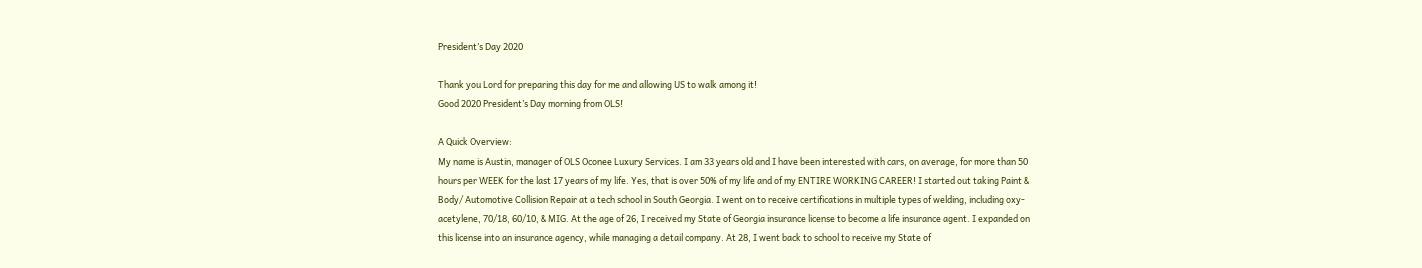President’s Day 2020

Thank you Lord for preparing this day for me and allowing US to walk among it!
Good 2020 President’s Day morning from OLS!

A Quick Overview:
My name is Austin, manager of OLS Oconee Luxury Services. I am 33 years old and I have been interested with cars, on average, for more than 50 hours per WEEK for the last 17 years of my life. Yes, that is over 50% of my life and of my ENTIRE WORKING CAREER! I started out taking Paint & Body/ Automotive Collision Repair at a tech school in South Georgia. I went on to receive certifications in multiple types of welding, including oxy-acetylene, 70/18, 60/10, & MIG. At the age of 26, I received my State of Georgia insurance license to become a life insurance agent. I expanded on this license into an insurance agency, while managing a detail company. At 28, I went back to school to receive my State of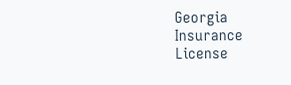Georgia Insurance License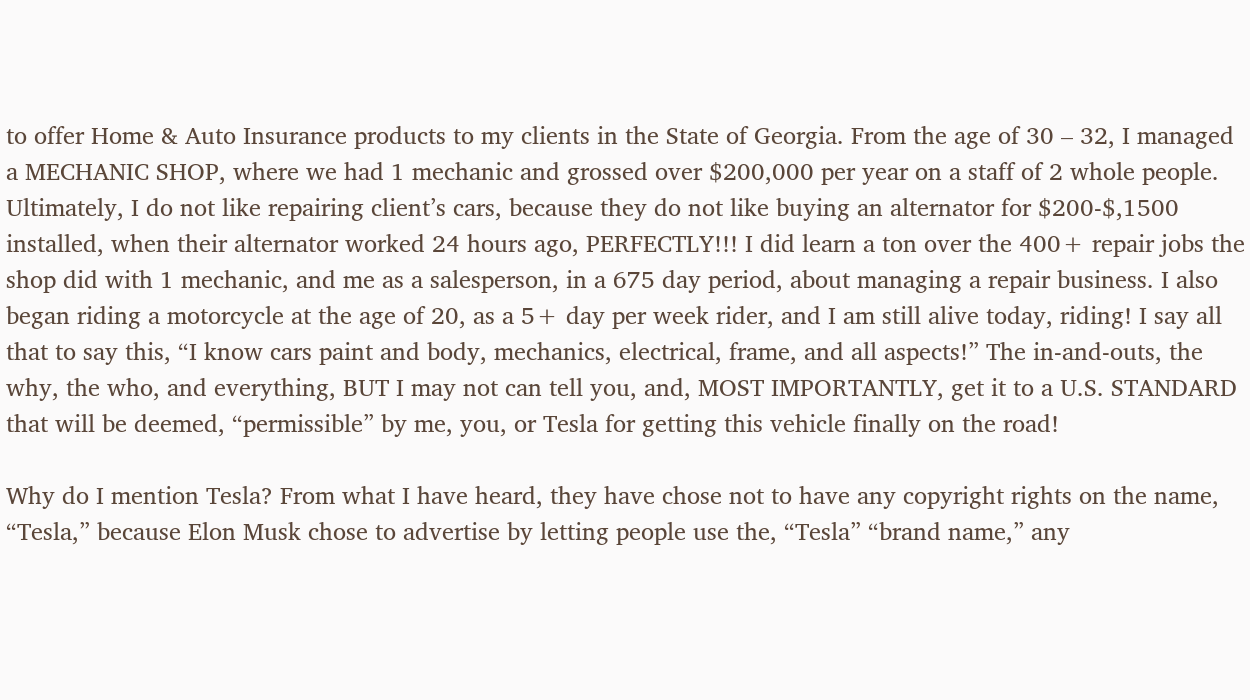to offer Home & Auto Insurance products to my clients in the State of Georgia. From the age of 30 – 32, I managed a MECHANIC SHOP, where we had 1 mechanic and grossed over $200,000 per year on a staff of 2 whole people. Ultimately, I do not like repairing client’s cars, because they do not like buying an alternator for $200-$,1500 installed, when their alternator worked 24 hours ago, PERFECTLY!!! I did learn a ton over the 400+ repair jobs the shop did with 1 mechanic, and me as a salesperson, in a 675 day period, about managing a repair business. I also began riding a motorcycle at the age of 20, as a 5+ day per week rider, and I am still alive today, riding! I say all that to say this, “I know cars paint and body, mechanics, electrical, frame, and all aspects!” The in-and-outs, the why, the who, and everything, BUT I may not can tell you, and, MOST IMPORTANTLY, get it to a U.S. STANDARD that will be deemed, “permissible” by me, you, or Tesla for getting this vehicle finally on the road!

Why do I mention Tesla? From what I have heard, they have chose not to have any copyright rights on the name, “Tesla,” because Elon Musk chose to advertise by letting people use the, “Tesla” “brand name,” any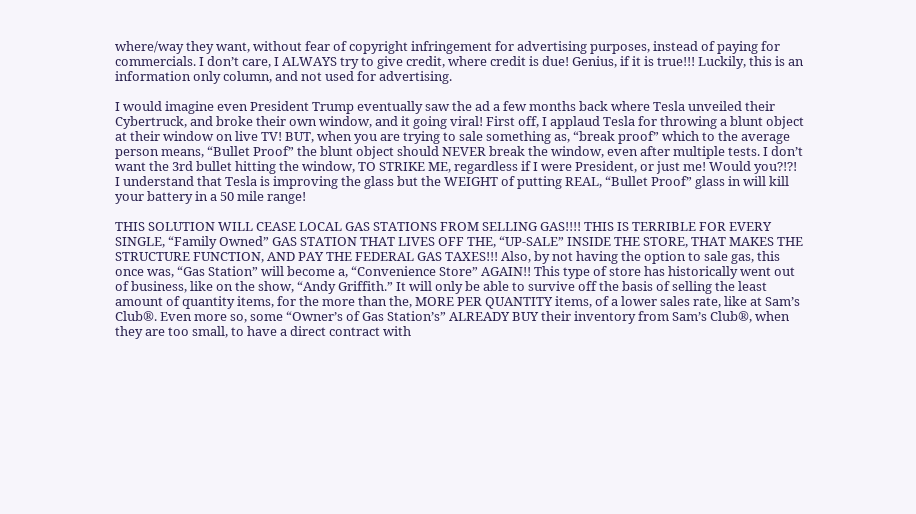where/way they want, without fear of copyright infringement for advertising purposes, instead of paying for commercials. I don’t care, I ALWAYS try to give credit, where credit is due! Genius, if it is true!!! Luckily, this is an information only column, and not used for advertising.

I would imagine even President Trump eventually saw the ad a few months back where Tesla unveiled their Cybertruck, and broke their own window, and it going viral! First off, I applaud Tesla for throwing a blunt object at their window on live TV! BUT, when you are trying to sale something as, “break proof” which to the average person means, “Bullet Proof” the blunt object should NEVER break the window, even after multiple tests. I don’t want the 3rd bullet hitting the window, TO STRIKE ME, regardless if I were President, or just me! Would you?!?! I understand that Tesla is improving the glass but the WEIGHT of putting REAL, “Bullet Proof” glass in will kill your battery in a 50 mile range!

THIS SOLUTION WILL CEASE LOCAL GAS STATIONS FROM SELLING GAS!!!! THIS IS TERRIBLE FOR EVERY SINGLE, “Family Owned” GAS STATION THAT LIVES OFF THE, “UP-SALE” INSIDE THE STORE, THAT MAKES THE STRUCTURE FUNCTION, AND PAY THE FEDERAL GAS TAXES!!! Also, by not having the option to sale gas, this once was, “Gas Station” will become a, “Convenience Store” AGAIN!! This type of store has historically went out of business, like on the show, “Andy Griffith.” It will only be able to survive off the basis of selling the least amount of quantity items, for the more than the, MORE PER QUANTITY items, of a lower sales rate, like at Sam’s Club®. Even more so, some “Owner’s of Gas Station’s” ALREADY BUY their inventory from Sam’s Club®, when they are too small, to have a direct contract with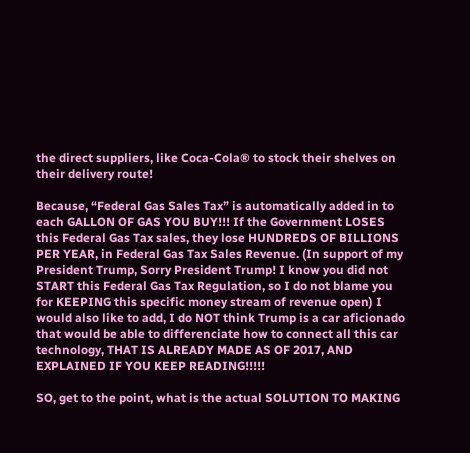the direct suppliers, like Coca-Cola® to stock their shelves on their delivery route!

Because, “Federal Gas Sales Tax” is automatically added in to each GALLON OF GAS YOU BUY!!! If the Government LOSES this Federal Gas Tax sales, they lose HUNDREDS OF BILLIONS PER YEAR, in Federal Gas Tax Sales Revenue. (In support of my President Trump, Sorry President Trump! I know you did not START this Federal Gas Tax Regulation, so I do not blame you for KEEPING this specific money stream of revenue open) I would also like to add, I do NOT think Trump is a car aficionado that would be able to differenciate how to connect all this car technology, THAT IS ALREADY MADE AS OF 2017, AND EXPLAINED IF YOU KEEP READING!!!!!

SO, get to the point, what is the actual SOLUTION TO MAKING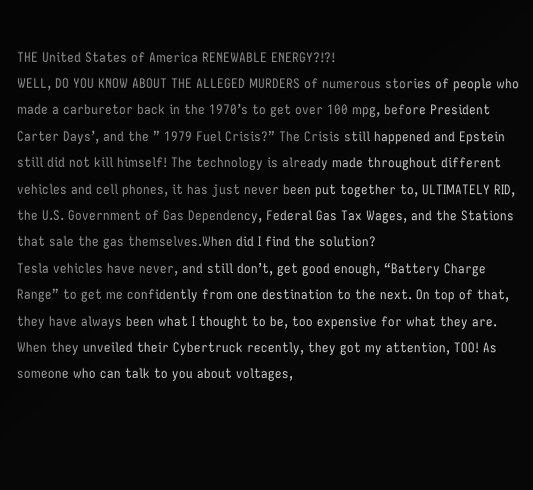THE United States of America RENEWABLE ENERGY?!?!
WELL, DO YOU KNOW ABOUT THE ALLEGED MURDERS of numerous stories of people who made a carburetor back in the 1970’s to get over 100 mpg, before President Carter Days’, and the ” 1979 Fuel Crisis?” The Crisis still happened and Epstein still did not kill himself! The technology is already made throughout different vehicles and cell phones, it has just never been put together to, ULTIMATELY RID, the U.S. Government of Gas Dependency, Federal Gas Tax Wages, and the Stations that sale the gas themselves.When did I find the solution?
Tesla vehicles have never, and still don’t, get good enough, “Battery Charge Range” to get me confidently from one destination to the next. On top of that, they have always been what I thought to be, too expensive for what they are. When they unveiled their Cybertruck recently, they got my attention, TOO! As someone who can talk to you about voltages,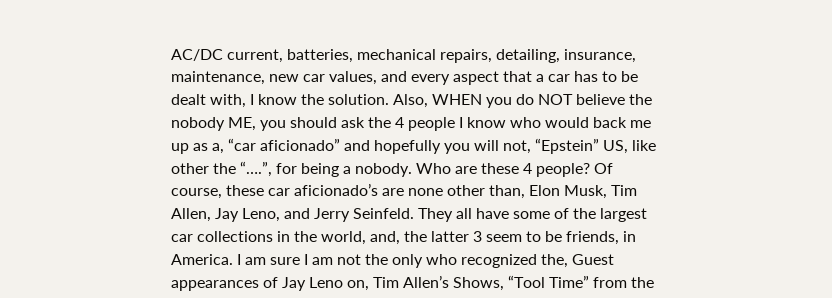AC/DC current, batteries, mechanical repairs, detailing, insurance, maintenance, new car values, and every aspect that a car has to be dealt with, I know the solution. Also, WHEN you do NOT believe the nobody ME, you should ask the 4 people I know who would back me up as a, “car aficionado” and hopefully you will not, “Epstein” US, like other the “….”, for being a nobody. Who are these 4 people? Of course, these car aficionado’s are none other than, Elon Musk, Tim Allen, Jay Leno, and Jerry Seinfeld. They all have some of the largest car collections in the world, and, the latter 3 seem to be friends, in America. I am sure I am not the only who recognized the, Guest appearances of Jay Leno on, Tim Allen’s Shows, “Tool Time” from the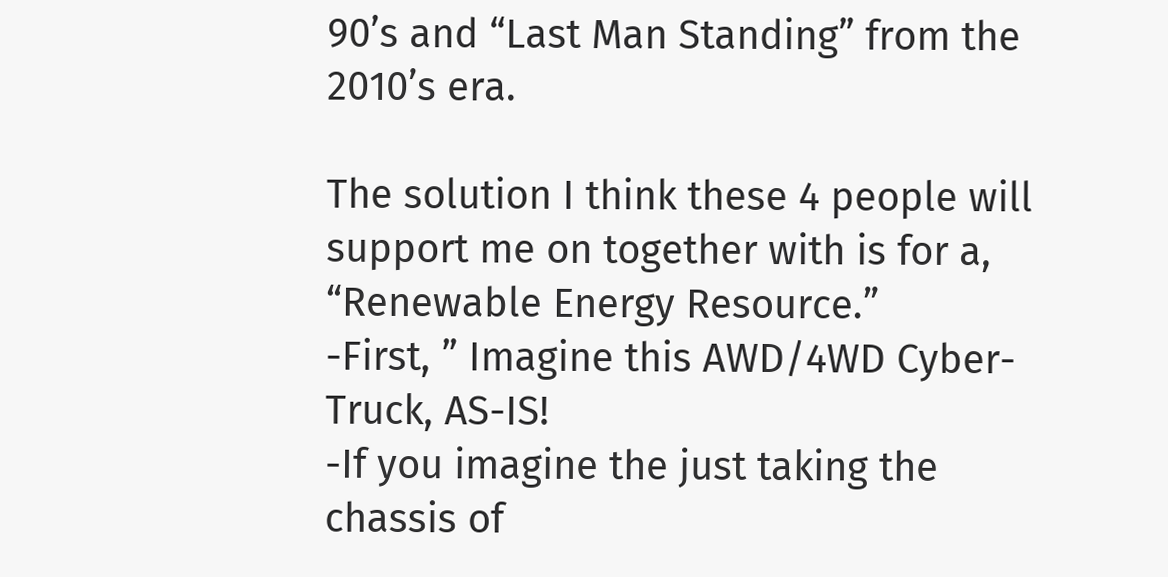90’s and “Last Man Standing” from the 2010’s era.

The solution I think these 4 people will support me on together with is for a, “Renewable Energy Resource.”
-First, ” Imagine this AWD/4WD Cyber-Truck, AS-IS!
-If you imagine the just taking the chassis of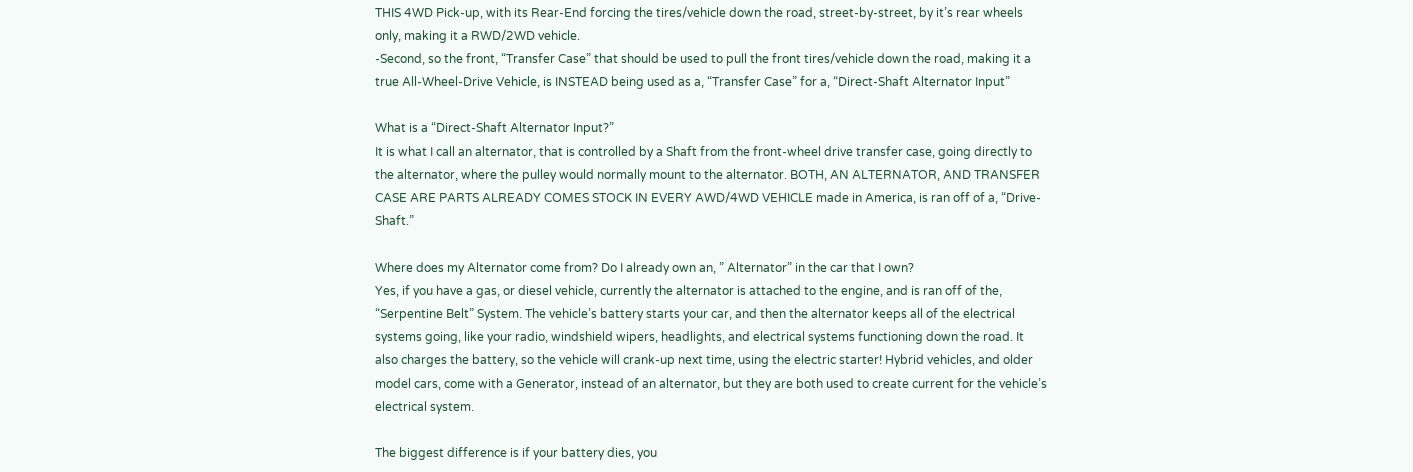THIS 4WD Pick-up, with its Rear-End forcing the tires/vehicle down the road, street-by-street, by it’s rear wheels only, making it a RWD/2WD vehicle.
-Second, so the front, “Transfer Case” that should be used to pull the front tires/vehicle down the road, making it a true All-Wheel-Drive Vehicle, is INSTEAD being used as a, “Transfer Case” for a, “Direct-Shaft Alternator Input”

What is a “Direct-Shaft Alternator Input?”
It is what I call an alternator, that is controlled by a Shaft from the front-wheel drive transfer case, going directly to the alternator, where the pulley would normally mount to the alternator. BOTH, AN ALTERNATOR, AND TRANSFER CASE ARE PARTS ALREADY COMES STOCK IN EVERY AWD/4WD VEHICLE made in America, is ran off of a, “Drive-Shaft.”

Where does my Alternator come from? Do I already own an, ” Alternator” in the car that I own?
Yes, if you have a gas, or diesel vehicle, currently the alternator is attached to the engine, and is ran off of the, “Serpentine Belt” System. The vehicle’s battery starts your car, and then the alternator keeps all of the electrical systems going, like your radio, windshield wipers, headlights, and electrical systems functioning down the road. It also charges the battery, so the vehicle will crank-up next time, using the electric starter! Hybrid vehicles, and older model cars, come with a Generator, instead of an alternator, but they are both used to create current for the vehicle’s electrical system.

The biggest difference is if your battery dies, you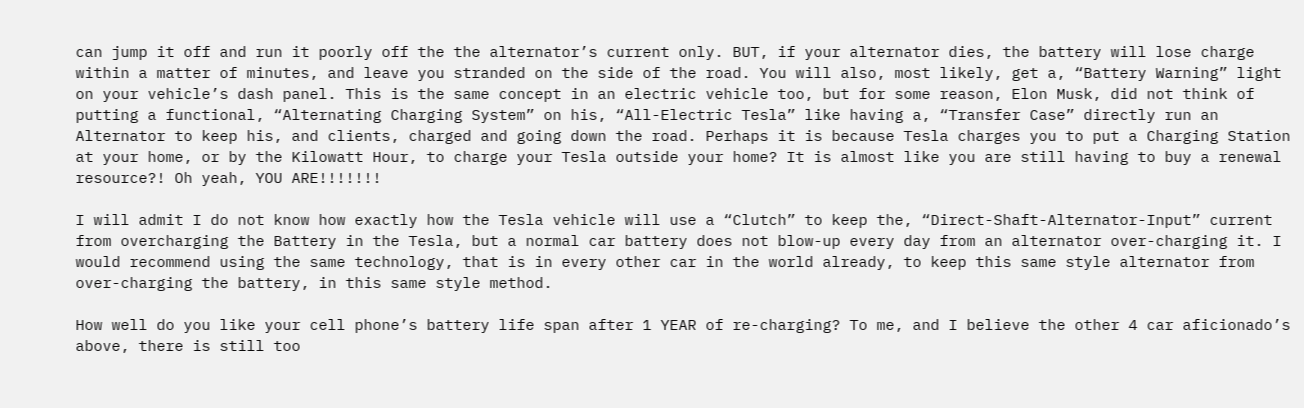can jump it off and run it poorly off the the alternator’s current only. BUT, if your alternator dies, the battery will lose charge within a matter of minutes, and leave you stranded on the side of the road. You will also, most likely, get a, “Battery Warning” light on your vehicle’s dash panel. This is the same concept in an electric vehicle too, but for some reason, Elon Musk, did not think of putting a functional, “Alternating Charging System” on his, “All-Electric Tesla” like having a, “Transfer Case” directly run an Alternator to keep his, and clients, charged and going down the road. Perhaps it is because Tesla charges you to put a Charging Station at your home, or by the Kilowatt Hour, to charge your Tesla outside your home? It is almost like you are still having to buy a renewal resource?! Oh yeah, YOU ARE!!!!!!!

I will admit I do not know how exactly how the Tesla vehicle will use a “Clutch” to keep the, “Direct-Shaft-Alternator-Input” current from overcharging the Battery in the Tesla, but a normal car battery does not blow-up every day from an alternator over-charging it. I would recommend using the same technology, that is in every other car in the world already, to keep this same style alternator from over-charging the battery, in this same style method.

How well do you like your cell phone’s battery life span after 1 YEAR of re-charging? To me, and I believe the other 4 car aficionado’s above, there is still too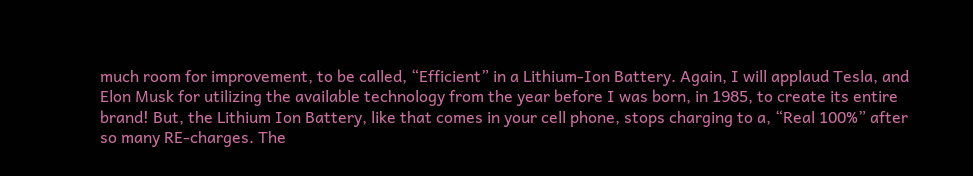much room for improvement, to be called, “Efficient” in a Lithium-Ion Battery. Again, I will applaud Tesla, and Elon Musk for utilizing the available technology from the year before I was born, in 1985, to create its entire brand! But, the Lithium Ion Battery, like that comes in your cell phone, stops charging to a, “Real 100%” after so many RE-charges. The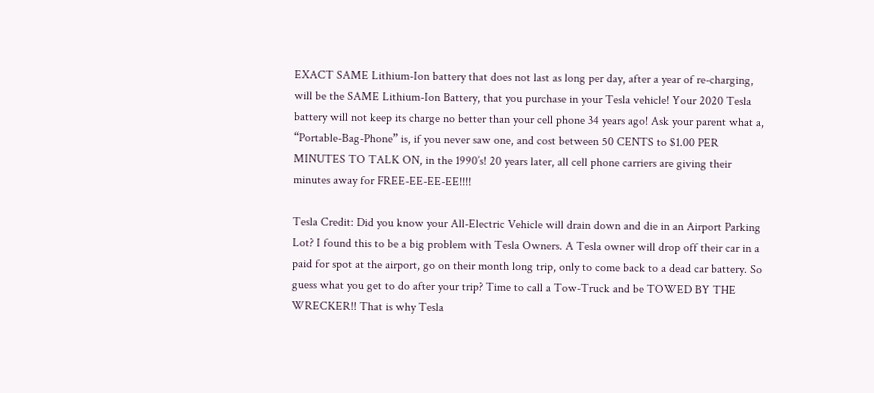EXACT SAME Lithium-Ion battery that does not last as long per day, after a year of re-charging, will be the SAME Lithium-Ion Battery, that you purchase in your Tesla vehicle! Your 2020 Tesla battery will not keep its charge no better than your cell phone 34 years ago! Ask your parent what a, “Portable-Bag-Phone” is, if you never saw one, and cost between 50 CENTS to $1.00 PER MINUTES TO TALK ON, in the 1990’s! 20 years later, all cell phone carriers are giving their minutes away for FREE-EE-EE-EE!!!!

Tesla Credit: Did you know your All-Electric Vehicle will drain down and die in an Airport Parking Lot? I found this to be a big problem with Tesla Owners. A Tesla owner will drop off their car in a paid for spot at the airport, go on their month long trip, only to come back to a dead car battery. So guess what you get to do after your trip? Time to call a Tow-Truck and be TOWED BY THE WRECKER!! That is why Tesla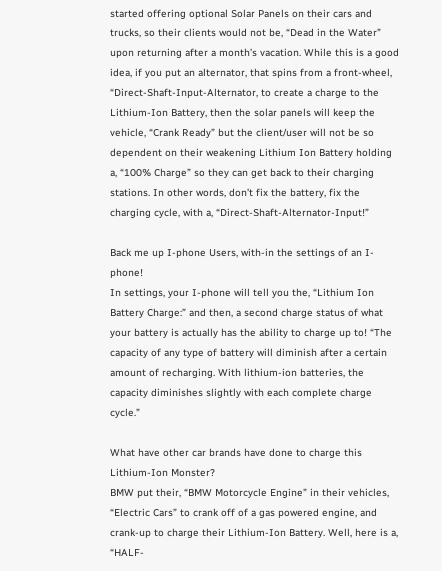started offering optional Solar Panels on their cars and trucks, so their clients would not be, “Dead in the Water” upon returning after a month’s vacation. While this is a good idea, if you put an alternator, that spins from a front-wheel, “Direct-Shaft-Input-Alternator, to create a charge to the Lithium-Ion Battery, then the solar panels will keep the vehicle, “Crank Ready” but the client/user will not be so dependent on their weakening Lithium Ion Battery holding a, “100% Charge” so they can get back to their charging stations. In other words, don’t fix the battery, fix the charging cycle, with a, “Direct-Shaft-Alternator-Input!”

Back me up I-phone Users, with-in the settings of an I-phone!
In settings, your I-phone will tell you the, “Lithium Ion Battery Charge:” and then, a second charge status of what your battery is actually has the ability to charge up to! “The capacity of any type of battery will diminish after a certain amount of recharging. With lithium-ion batteries, the capacity diminishes slightly with each complete charge cycle.”

What have other car brands have done to charge this Lithium-Ion Monster?
BMW put their, “BMW Motorcycle Engine” in their vehicles, “Electric Cars” to crank off of a gas powered engine, and crank-up to charge their Lithium-Ion Battery. Well, here is a, “HALF-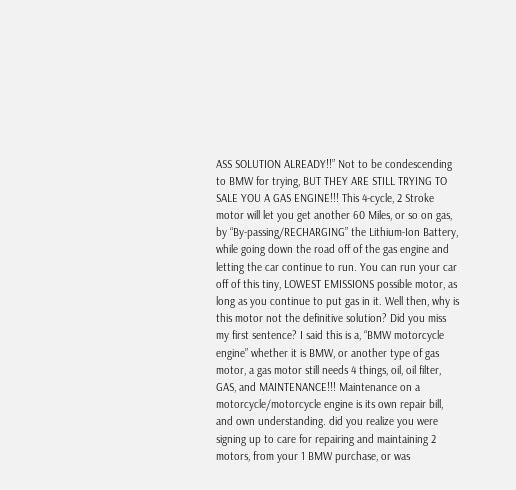ASS SOLUTION ALREADY!!” Not to be condescending to BMW for trying, BUT THEY ARE STILL TRYING TO SALE YOU A GAS ENGINE!!! This 4-cycle, 2 Stroke motor will let you get another 60 Miles, or so on gas, by “By-passing/RECHARGING” the Lithium-Ion Battery, while going down the road off of the gas engine and letting the car continue to run. You can run your car off of this tiny, LOWEST EMISSIONS possible motor, as long as you continue to put gas in it. Well then, why is this motor not the definitive solution? Did you miss my first sentence? I said this is a, “BMW motorcycle engine” whether it is BMW, or another type of gas motor, a gas motor still needs 4 things, oil, oil filter, GAS, and MAINTENANCE!!! Maintenance on a motorcycle/motorcycle engine is its own repair bill, and own understanding. did you realize you were signing up to care for repairing and maintaining 2 motors, from your 1 BMW purchase, or was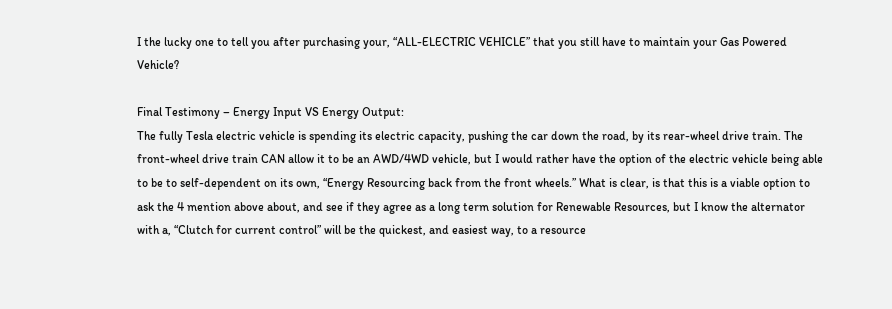I the lucky one to tell you after purchasing your, “ALL-ELECTRIC VEHICLE” that you still have to maintain your Gas Powered Vehicle?

Final Testimony – Energy Input VS Energy Output:
The fully Tesla electric vehicle is spending its electric capacity, pushing the car down the road, by its rear-wheel drive train. The front-wheel drive train CAN allow it to be an AWD/4WD vehicle, but I would rather have the option of the electric vehicle being able to be to self-dependent on its own, “Energy Resourcing back from the front wheels.” What is clear, is that this is a viable option to ask the 4 mention above about, and see if they agree as a long term solution for Renewable Resources, but I know the alternator with a, “Clutch for current control” will be the quickest, and easiest way, to a resource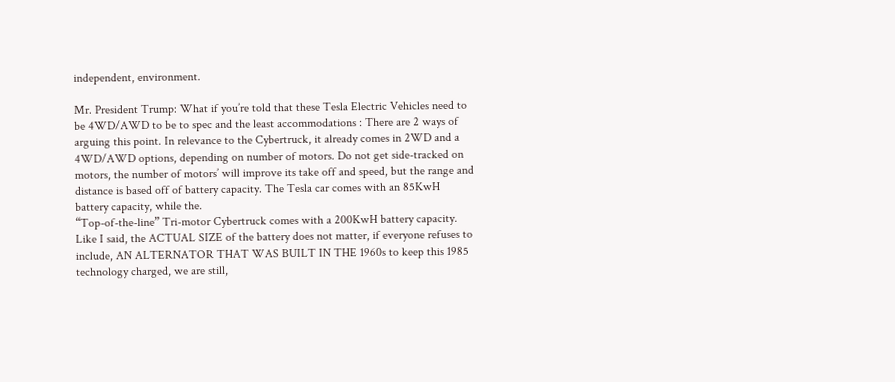independent, environment.

Mr. President Trump: What if you’re told that these Tesla Electric Vehicles need to be 4WD/AWD to be to spec and the least accommodations : There are 2 ways of arguing this point. In relevance to the Cybertruck, it already comes in 2WD and a 4WD/AWD options, depending on number of motors. Do not get side-tracked on motors, the number of motors’ will improve its take off and speed, but the range and distance is based off of battery capacity. The Tesla car comes with an 85KwH battery capacity, while the.
“Top-of-the-line” Tri-motor Cybertruck comes with a 200KwH battery capacity. Like I said, the ACTUAL SIZE of the battery does not matter, if everyone refuses to include, AN ALTERNATOR THAT WAS BUILT IN THE 1960s to keep this 1985 technology charged, we are still,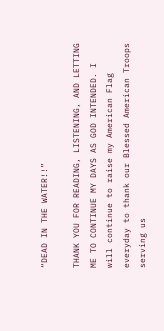“DEAD IN THE WATER!!”

THANK YOU FOR READING, LISTENING, AND LETTING ME TO CONTINUE MY DAYS AS GOD INTENDED. I will continue to raise my American Flag everyday to thank our Blessed American Troops serving us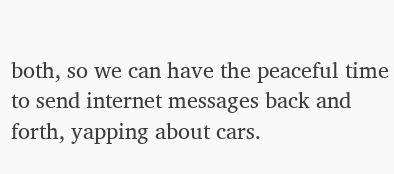both, so we can have the peaceful time to send internet messages back and forth, yapping about cars.